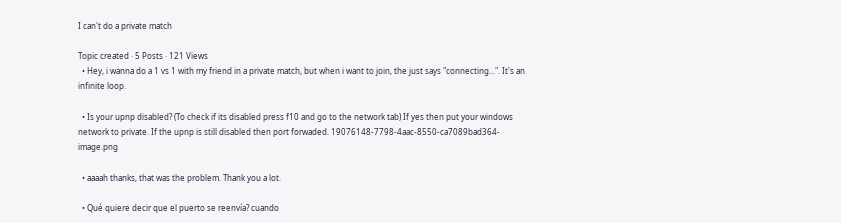I can't do a private match

Topic created · 5 Posts · 121 Views
  • Hey, i wanna do a 1 vs 1 with my friend in a private match, but when i want to join, the just says "connecting...". It's an infinite loop.

  • Is your upnp disabled? (To check if its disabled press f10 and go to the network tab) If yes then put your windows network to private. If the upnp is still disabled then port forwaded. 19076148-7798-4aac-8550-ca7089bad364-image.png

  • aaaah thanks, that was the problem. Thank you a lot.

  • Qué quiere decir que el puerto se reenvía? cuando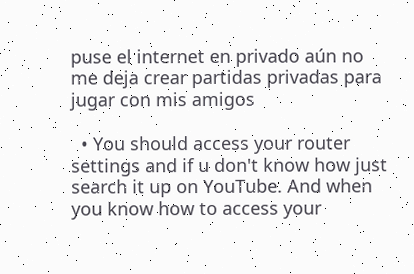puse el internet en privado aún no me deja crear partidas privadas para jugar con mis amigos

  • You should access your router settings and if u don't know how just search it up on YouTube. And when you know how to access your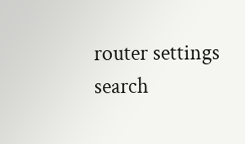router settings search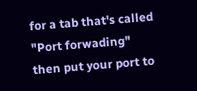for a tab that's called "Port forwading" then put your port to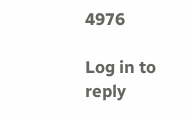4976

Log in to reply